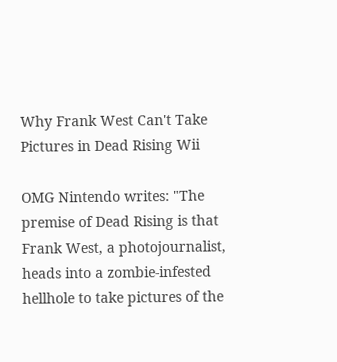Why Frank West Can't Take Pictures in Dead Rising Wii

OMG Nintendo writes: "The premise of Dead Rising is that Frank West, a photojournalist, heads into a zombie-infested hellhole to take pictures of the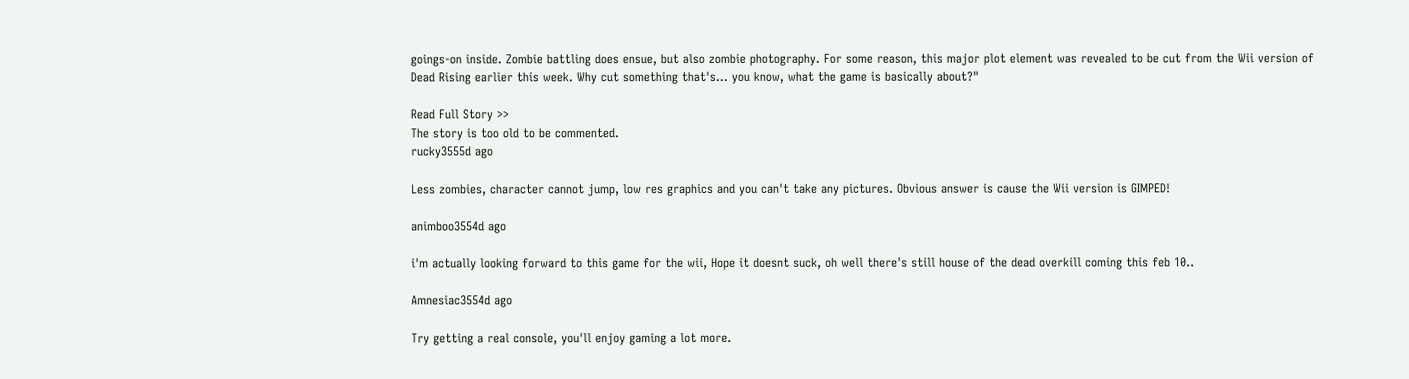goings-on inside. Zombie battling does ensue, but also zombie photography. For some reason, this major plot element was revealed to be cut from the Wii version of Dead Rising earlier this week. Why cut something that's... you know, what the game is basically about?"

Read Full Story >>
The story is too old to be commented.
rucky3555d ago

Less zombies, character cannot jump, low res graphics and you can't take any pictures. Obvious answer is cause the Wii version is GIMPED!

animboo3554d ago

i'm actually looking forward to this game for the wii, Hope it doesnt suck, oh well there's still house of the dead overkill coming this feb 10..

Amnesiac3554d ago

Try getting a real console, you'll enjoy gaming a lot more.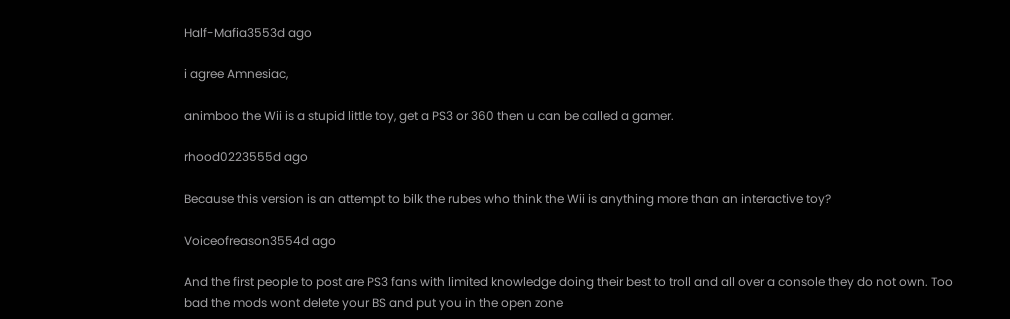Half-Mafia3553d ago

i agree Amnesiac,

animboo the Wii is a stupid little toy, get a PS3 or 360 then u can be called a gamer.

rhood0223555d ago

Because this version is an attempt to bilk the rubes who think the Wii is anything more than an interactive toy?

Voiceofreason3554d ago

And the first people to post are PS3 fans with limited knowledge doing their best to troll and all over a console they do not own. Too bad the mods wont delete your BS and put you in the open zone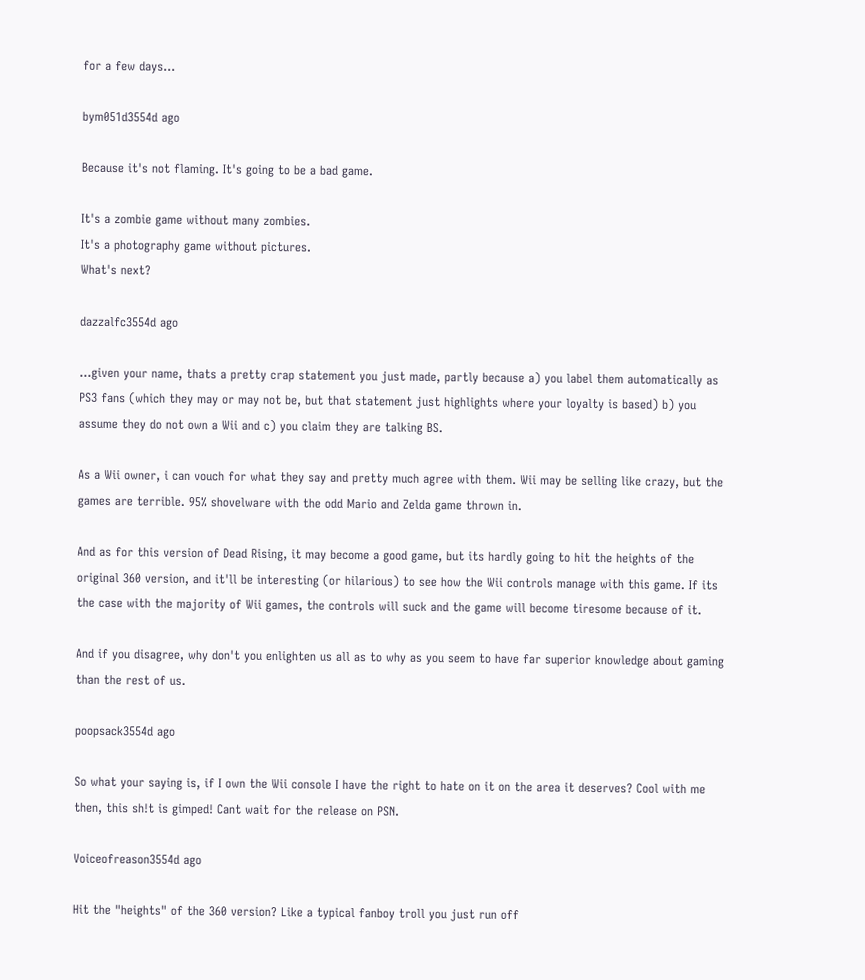for a few days...

bym051d3554d ago

Because it's not flaming. It's going to be a bad game.

It's a zombie game without many zombies.
It's a photography game without pictures.
What's next?

dazzalfc3554d ago

...given your name, thats a pretty crap statement you just made, partly because a) you label them automatically as PS3 fans (which they may or may not be, but that statement just highlights where your loyalty is based) b) you assume they do not own a Wii and c) you claim they are talking BS.

As a Wii owner, i can vouch for what they say and pretty much agree with them. Wii may be selling like crazy, but the games are terrible. 95% shovelware with the odd Mario and Zelda game thrown in.

And as for this version of Dead Rising, it may become a good game, but its hardly going to hit the heights of the original 360 version, and it'll be interesting (or hilarious) to see how the Wii controls manage with this game. If its the case with the majority of Wii games, the controls will suck and the game will become tiresome because of it.

And if you disagree, why don't you enlighten us all as to why as you seem to have far superior knowledge about gaming than the rest of us.

poopsack3554d ago

So what your saying is, if I own the Wii console I have the right to hate on it on the area it deserves? Cool with me then, this sh!t is gimped! Cant wait for the release on PSN.

Voiceofreason3554d ago

Hit the "heights" of the 360 version? Like a typical fanboy troll you just run off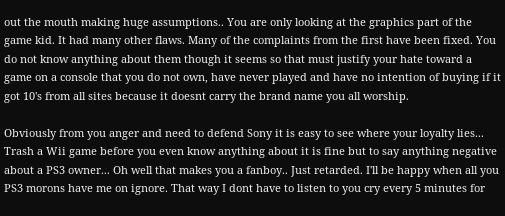out the mouth making huge assumptions.. You are only looking at the graphics part of the game kid. It had many other flaws. Many of the complaints from the first have been fixed. You do not know anything about them though it seems so that must justify your hate toward a game on a console that you do not own, have never played and have no intention of buying if it got 10's from all sites because it doesnt carry the brand name you all worship.

Obviously from you anger and need to defend Sony it is easy to see where your loyalty lies... Trash a Wii game before you even know anything about it is fine but to say anything negative about a PS3 owner... Oh well that makes you a fanboy.. Just retarded. I'll be happy when all you PS3 morons have me on ignore. That way I dont have to listen to you cry every 5 minutes for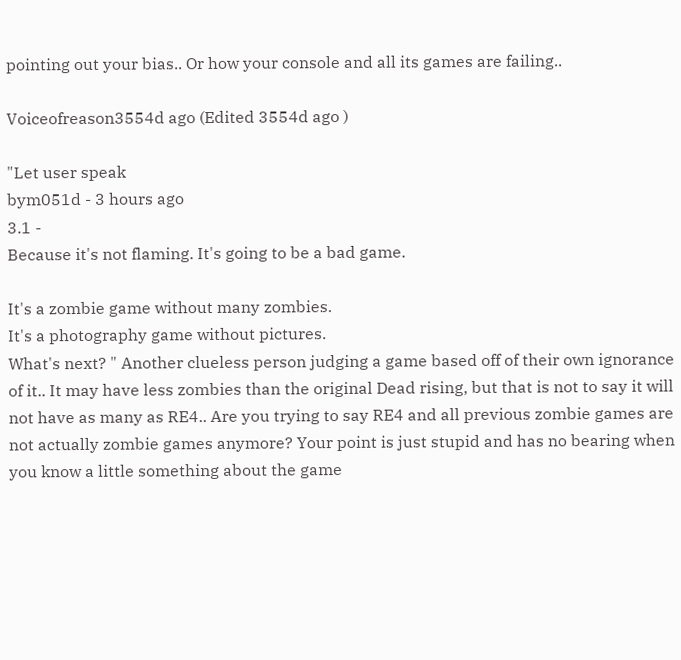pointing out your bias.. Or how your console and all its games are failing..

Voiceofreason3554d ago (Edited 3554d ago )

"Let user speak
bym051d - 3 hours ago
3.1 -
Because it's not flaming. It's going to be a bad game.

It's a zombie game without many zombies.
It's a photography game without pictures.
What's next? " Another clueless person judging a game based off of their own ignorance of it.. It may have less zombies than the original Dead rising, but that is not to say it will not have as many as RE4.. Are you trying to say RE4 and all previous zombie games are not actually zombie games anymore? Your point is just stupid and has no bearing when you know a little something about the game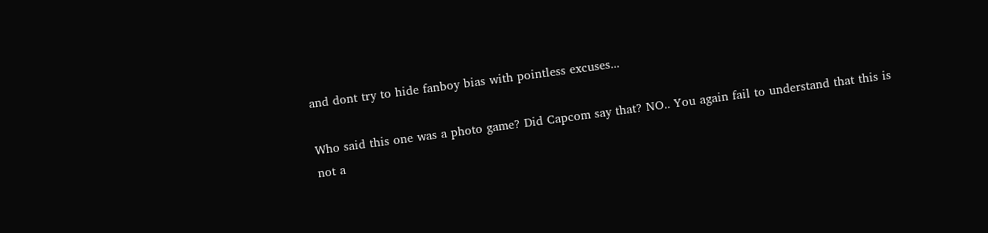and dont try to hide fanboy bias with pointless excuses...

Who said this one was a photo game? Did Capcom say that? NO.. You again fail to understand that this is not a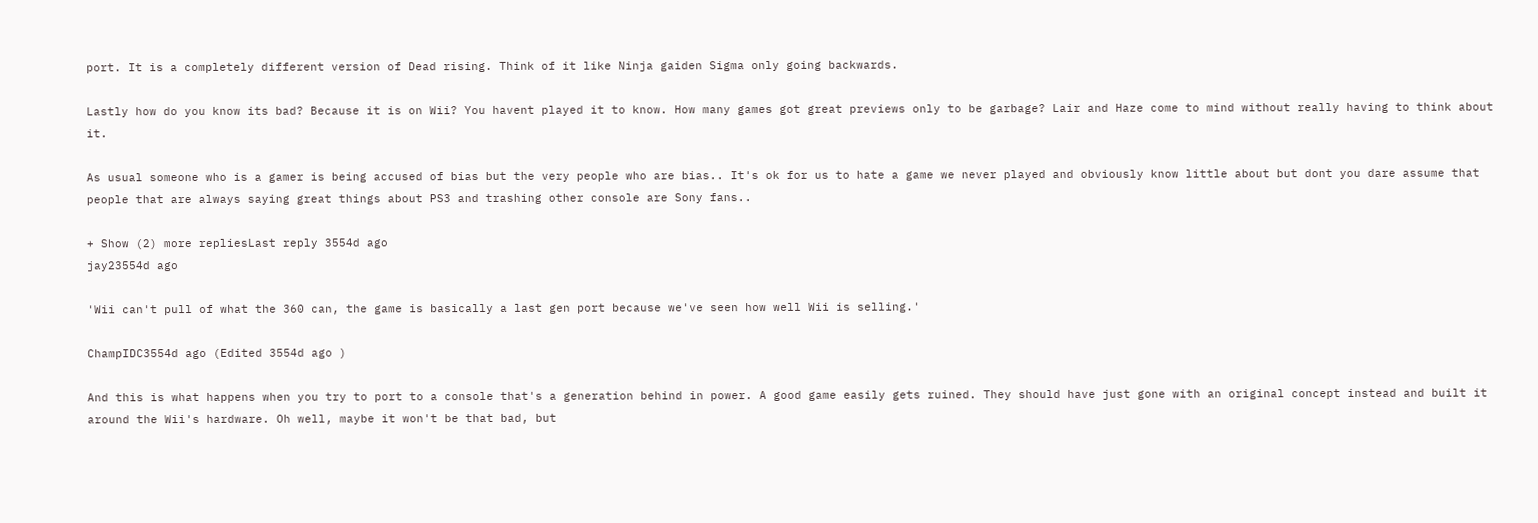port. It is a completely different version of Dead rising. Think of it like Ninja gaiden Sigma only going backwards.

Lastly how do you know its bad? Because it is on Wii? You havent played it to know. How many games got great previews only to be garbage? Lair and Haze come to mind without really having to think about it.

As usual someone who is a gamer is being accused of bias but the very people who are bias.. It's ok for us to hate a game we never played and obviously know little about but dont you dare assume that people that are always saying great things about PS3 and trashing other console are Sony fans..

+ Show (2) more repliesLast reply 3554d ago
jay23554d ago

'Wii can't pull of what the 360 can, the game is basically a last gen port because we've seen how well Wii is selling.'

ChampIDC3554d ago (Edited 3554d ago )

And this is what happens when you try to port to a console that's a generation behind in power. A good game easily gets ruined. They should have just gone with an original concept instead and built it around the Wii's hardware. Oh well, maybe it won't be that bad, but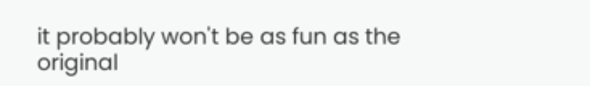it probably won't be as fun as the original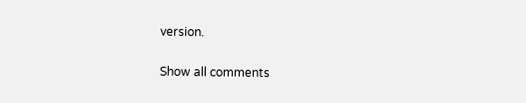version.

Show all comments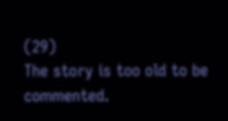(29)
The story is too old to be commented.